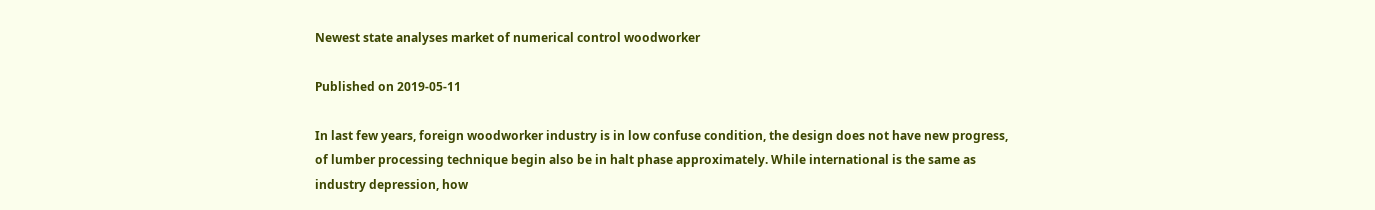Newest state analyses market of numerical control woodworker

Published on 2019-05-11

In last few years, foreign woodworker industry is in low confuse condition, the design does not have new progress, of lumber processing technique begin also be in halt phase approximately. While international is the same as industry depression, how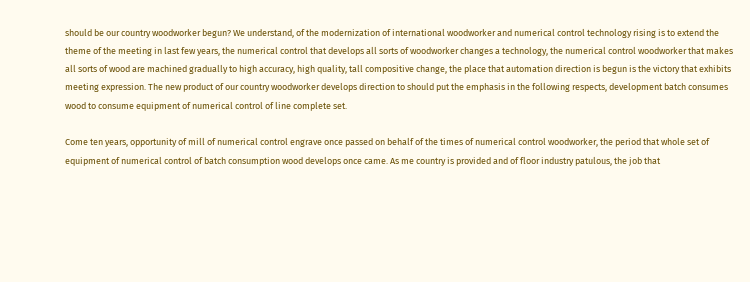should be our country woodworker begun? We understand, of the modernization of international woodworker and numerical control technology rising is to extend the theme of the meeting in last few years, the numerical control that develops all sorts of woodworker changes a technology, the numerical control woodworker that makes all sorts of wood are machined gradually to high accuracy, high quality, tall compositive change, the place that automation direction is begun is the victory that exhibits meeting expression. The new product of our country woodworker develops direction to should put the emphasis in the following respects, development batch consumes wood to consume equipment of numerical control of line complete set.

Come ten years, opportunity of mill of numerical control engrave once passed on behalf of the times of numerical control woodworker, the period that whole set of equipment of numerical control of batch consumption wood develops once came. As me country is provided and of floor industry patulous, the job that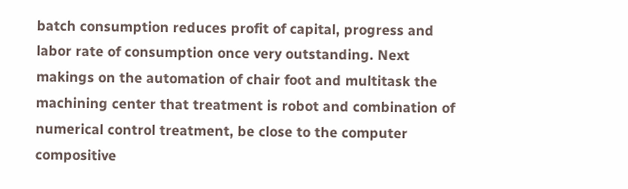batch consumption reduces profit of capital, progress and labor rate of consumption once very outstanding. Next makings on the automation of chair foot and multitask the machining center that treatment is robot and combination of numerical control treatment, be close to the computer compositive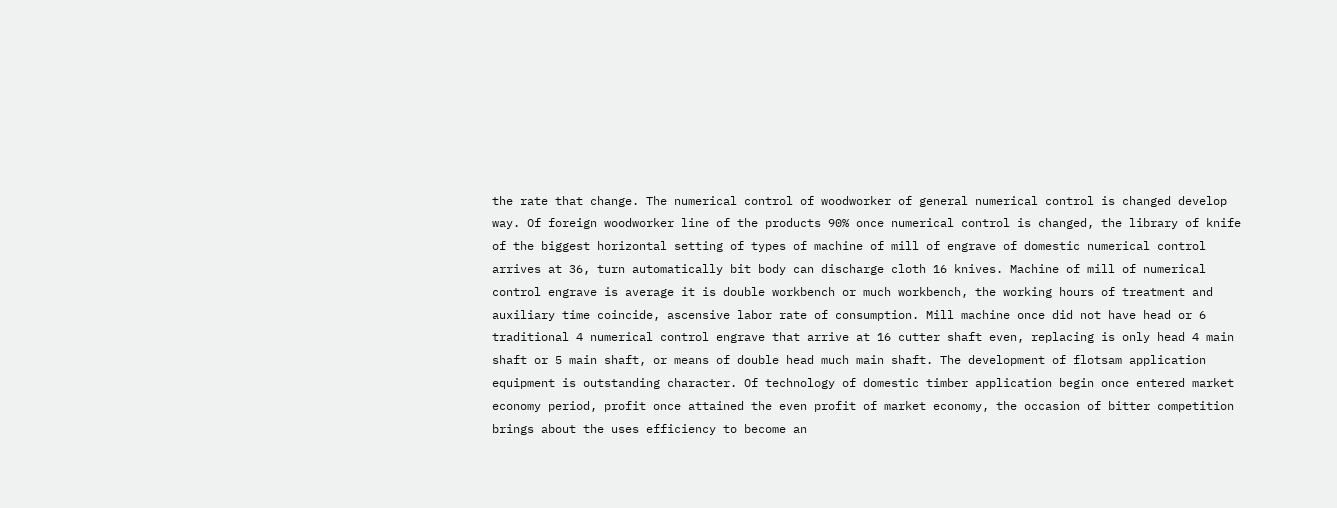the rate that change. The numerical control of woodworker of general numerical control is changed develop way. Of foreign woodworker line of the products 90% once numerical control is changed, the library of knife of the biggest horizontal setting of types of machine of mill of engrave of domestic numerical control arrives at 36, turn automatically bit body can discharge cloth 16 knives. Machine of mill of numerical control engrave is average it is double workbench or much workbench, the working hours of treatment and auxiliary time coincide, ascensive labor rate of consumption. Mill machine once did not have head or 6 traditional 4 numerical control engrave that arrive at 16 cutter shaft even, replacing is only head 4 main shaft or 5 main shaft, or means of double head much main shaft. The development of flotsam application equipment is outstanding character. Of technology of domestic timber application begin once entered market economy period, profit once attained the even profit of market economy, the occasion of bitter competition brings about the uses efficiency to become an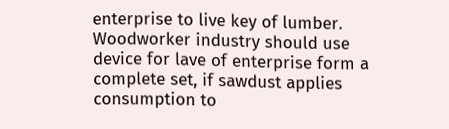enterprise to live key of lumber. Woodworker industry should use device for lave of enterprise form a complete set, if sawdust applies consumption to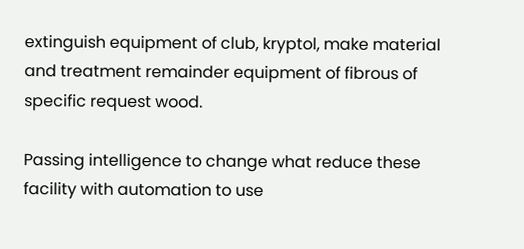extinguish equipment of club, kryptol, make material and treatment remainder equipment of fibrous of specific request wood.

Passing intelligence to change what reduce these facility with automation to use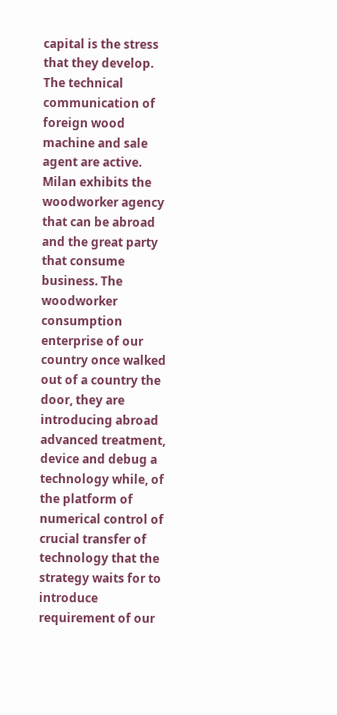capital is the stress that they develop. The technical communication of foreign wood machine and sale agent are active. Milan exhibits the woodworker agency that can be abroad and the great party that consume business. The woodworker consumption enterprise of our country once walked out of a country the door, they are introducing abroad advanced treatment, device and debug a technology while, of the platform of numerical control of crucial transfer of technology that the strategy waits for to introduce requirement of our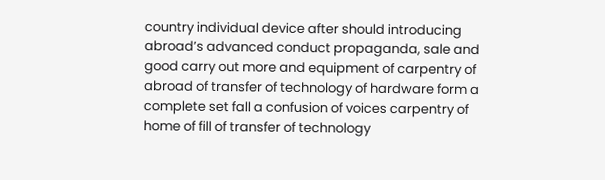country individual device after should introducing abroad’s advanced conduct propaganda, sale and good carry out more and equipment of carpentry of abroad of transfer of technology of hardware form a complete set fall a confusion of voices carpentry of home of fill of transfer of technology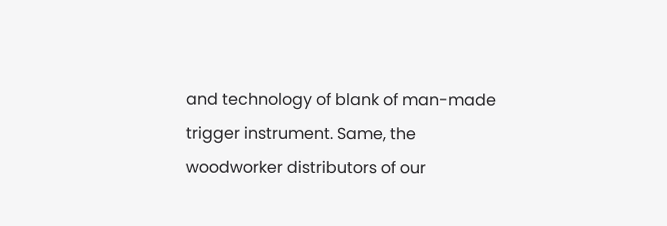and technology of blank of man-made trigger instrument. Same, the woodworker distributors of our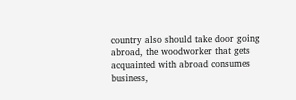country also should take door going abroad, the woodworker that gets acquainted with abroad consumes business,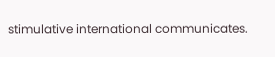stimulative international communicates.